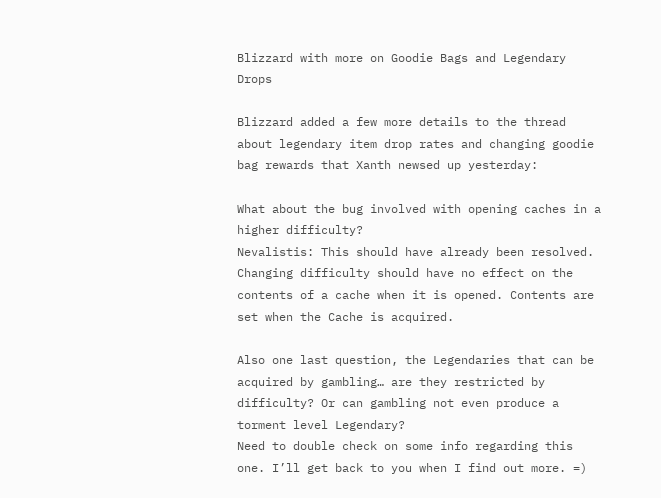Blizzard with more on Goodie Bags and Legendary Drops

Blizzard added a few more details to the thread about legendary item drop rates and changing goodie bag rewards that Xanth newsed up yesterday:

What about the bug involved with opening caches in a higher difficulty?
Nevalistis: This should have already been resolved. Changing difficulty should have no effect on the contents of a cache when it is opened. Contents are set when the Cache is acquired.

Also one last question, the Legendaries that can be acquired by gambling… are they restricted by difficulty? Or can gambling not even produce a torment level Legendary?
Need to double check on some info regarding this one. I’ll get back to you when I find out more. =)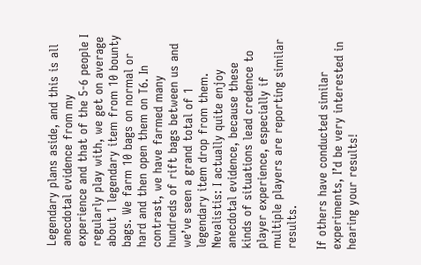Legendary plans aside, and this is all anecdotal evidence from my experience and that of the 5-6 people I regularly play with, we get on average about 1 legendary item from 10 bounty bags. We farm 10 bags on normal or hard and then open them on T6. In contrast, we have farmed many hundreds of rift bags between us and we’ve seen a grand total of 1 legendary item drop from them.
Nevalistis: I actually quite enjoy anecdotal evidence, because these kinds of situations lead credence to player experience, especially if multiple players are reporting similar results.

If others have conducted similar experiments, I’d be very interested in hearing your results!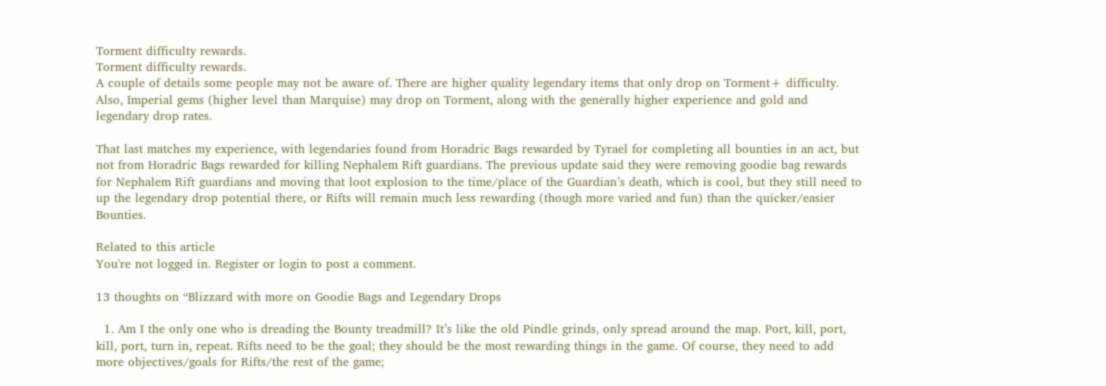Torment difficulty rewards.
Torment difficulty rewards.
A couple of details some people may not be aware of. There are higher quality legendary items that only drop on Torment+ difficulty. Also, Imperial gems (higher level than Marquise) may drop on Torment, along with the generally higher experience and gold and legendary drop rates.

That last matches my experience, with legendaries found from Horadric Bags rewarded by Tyrael for completing all bounties in an act, but not from Horadric Bags rewarded for killing Nephalem Rift guardians. The previous update said they were removing goodie bag rewards for Nephalem Rift guardians and moving that loot explosion to the time/place of the Guardian’s death, which is cool, but they still need to up the legendary drop potential there, or Rifts will remain much less rewarding (though more varied and fun) than the quicker/easier Bounties.

Related to this article
You're not logged in. Register or login to post a comment.

13 thoughts on “Blizzard with more on Goodie Bags and Legendary Drops

  1. Am I the only one who is dreading the Bounty treadmill? It’s like the old Pindle grinds, only spread around the map. Port, kill, port, kill, port, turn in, repeat. Rifts need to be the goal; they should be the most rewarding things in the game. Of course, they need to add more objectives/goals for Rifts/the rest of the game;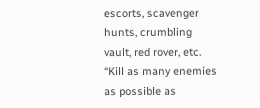escorts, scavenger hunts, crumbling vault, red rover, etc. “Kill as many enemies as possible as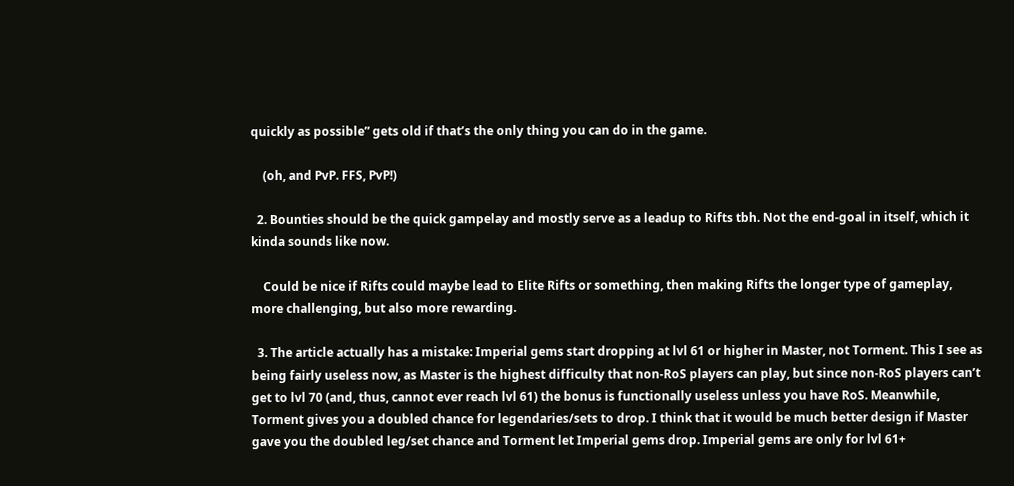quickly as possible” gets old if that’s the only thing you can do in the game.

    (oh, and PvP. FFS, PvP!)

  2. Bounties should be the quick gampelay and mostly serve as a leadup to Rifts tbh. Not the end-goal in itself, which it kinda sounds like now.

    Could be nice if Rifts could maybe lead to Elite Rifts or something, then making Rifts the longer type of gameplay, more challenging, but also more rewarding.

  3. The article actually has a mistake: Imperial gems start dropping at lvl 61 or higher in Master, not Torment. This I see as being fairly useless now, as Master is the highest difficulty that non-RoS players can play, but since non-RoS players can’t get to lvl 70 (and, thus, cannot ever reach lvl 61) the bonus is functionally useless unless you have RoS. Meanwhile, Torment gives you a doubled chance for legendaries/sets to drop. I think that it would be much better design if Master gave you the doubled leg/set chance and Torment let Imperial gems drop. Imperial gems are only for lvl 61+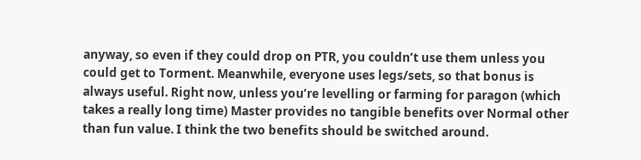anyway, so even if they could drop on PTR, you couldn’t use them unless you could get to Torment. Meanwhile, everyone uses legs/sets, so that bonus is always useful. Right now, unless you’re levelling or farming for paragon (which takes a really long time) Master provides no tangible benefits over Normal other than fun value. I think the two benefits should be switched around.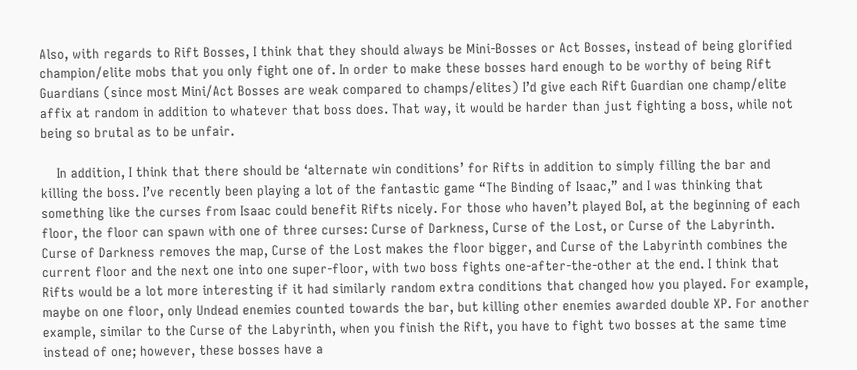Also, with regards to Rift Bosses, I think that they should always be Mini-Bosses or Act Bosses, instead of being glorified champion/elite mobs that you only fight one of. In order to make these bosses hard enough to be worthy of being Rift Guardians (since most Mini/Act Bosses are weak compared to champs/elites) I’d give each Rift Guardian one champ/elite affix at random in addition to whatever that boss does. That way, it would be harder than just fighting a boss, while not being so brutal as to be unfair.

    In addition, I think that there should be ‘alternate win conditions’ for Rifts in addition to simply filling the bar and killing the boss. I’ve recently been playing a lot of the fantastic game “The Binding of Isaac,” and I was thinking that something like the curses from Isaac could benefit Rifts nicely. For those who haven’t played BoI, at the beginning of each floor, the floor can spawn with one of three curses: Curse of Darkness, Curse of the Lost, or Curse of the Labyrinth. Curse of Darkness removes the map, Curse of the Lost makes the floor bigger, and Curse of the Labyrinth combines the current floor and the next one into one super-floor, with two boss fights one-after-the-other at the end. I think that Rifts would be a lot more interesting if it had similarly random extra conditions that changed how you played. For example, maybe on one floor, only Undead enemies counted towards the bar, but killing other enemies awarded double XP. For another example, similar to the Curse of the Labyrinth, when you finish the Rift, you have to fight two bosses at the same time instead of one; however, these bosses have a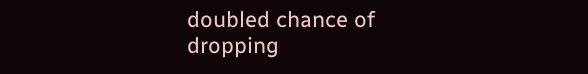doubled chance of dropping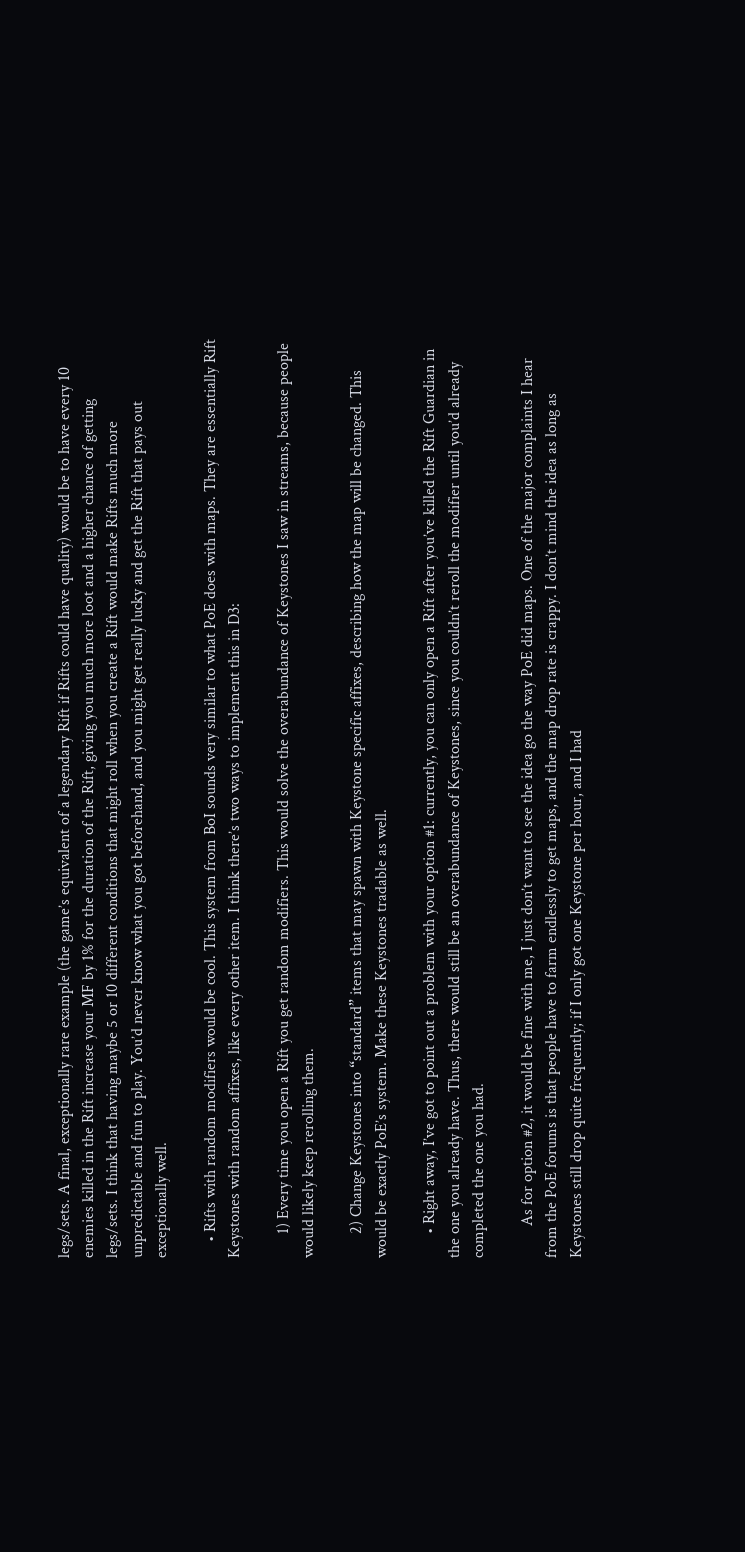legs/sets. A final, exceptionally rare example (the game’s equivalent of a legendary Rift if Rifts could have quality) would be to have every 10 enemies killed in the Rift increase your MF by 1% for the duration of the Rift, giving you much more loot and a higher chance of getting legs/sets. I think that having maybe 5 or 10 different conditions that might roll when you create a Rift would make Rifts much more unpredictable and fun to play. You’d never know what you got beforehand, and you might get really lucky and get the Rift that pays out exceptionally well.

    • Rifts with random modifiers would be cool. This system from BoI sounds very similar to what PoE does with maps. They are essentially Rift Keystones with random affixes, like every other item. I think there’s two ways to implement this in D3:

      1) Every time you open a Rift you get random modifiers. This would solve the overabundance of Keystones I saw in streams, because people would likely keep rerolling them.

      2) Change Keystones into “standard” items that may spawn with Keystone specific affixes, describing how the map will be changed. This would be exactly PoE’s system. Make these Keystones tradable as well.

      • Right away, I’ve got to point out a problem with your option #1: currently, you can only open a Rift after you’ve killed the Rift Guardian in the one you already have. Thus, there would still be an overabundance of Keystones, since you couldn’t reroll the modifier until you’d already completed the one you had.

        As for option #2, it would be fine with me, I just don’t want to see the idea go the way PoE did maps. One of the major complaints I hear from the PoE forums is that people have to farm endlessly to get maps, and the map drop rate is crappy. I don’t mind the idea as long as Keystones still drop quite frequently; if I only got one Keystone per hour, and I had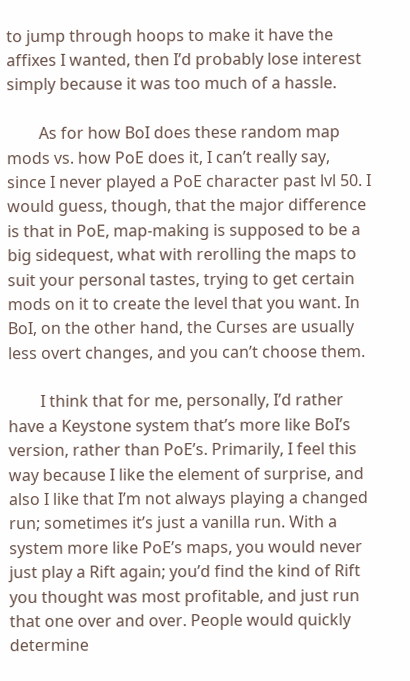to jump through hoops to make it have the affixes I wanted, then I’d probably lose interest simply because it was too much of a hassle.

        As for how BoI does these random map mods vs. how PoE does it, I can’t really say, since I never played a PoE character past lvl 50. I would guess, though, that the major difference is that in PoE, map-making is supposed to be a big sidequest, what with rerolling the maps to suit your personal tastes, trying to get certain mods on it to create the level that you want. In BoI, on the other hand, the Curses are usually less overt changes, and you can’t choose them.

        I think that for me, personally, I’d rather have a Keystone system that’s more like BoI’s version, rather than PoE’s. Primarily, I feel this way because I like the element of surprise, and also I like that I’m not always playing a changed run; sometimes it’s just a vanilla run. With a system more like PoE’s maps, you would never just play a Rift again; you’d find the kind of Rift you thought was most profitable, and just run that one over and over. People would quickly determine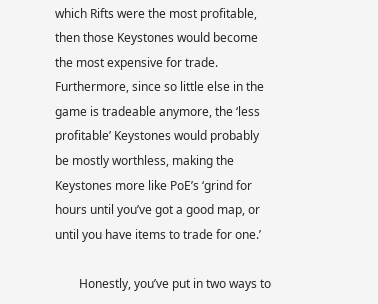which Rifts were the most profitable, then those Keystones would become the most expensive for trade. Furthermore, since so little else in the game is tradeable anymore, the ‘less profitable’ Keystones would probably be mostly worthless, making the Keystones more like PoE’s ‘grind for hours until you’ve got a good map, or until you have items to trade for one.’

        Honestly, you’ve put in two ways to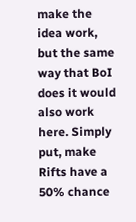make the idea work, but the same way that BoI does it would also work here. Simply put, make Rifts have a 50% chance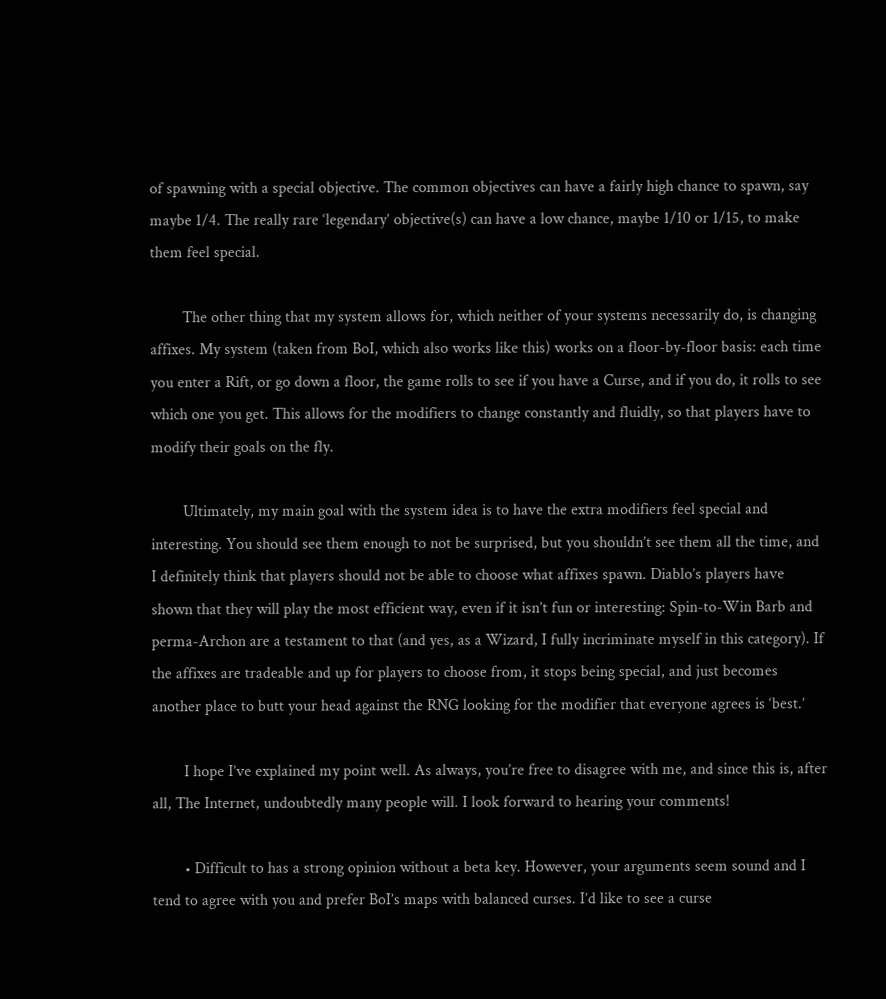of spawning with a special objective. The common objectives can have a fairly high chance to spawn, say maybe 1/4. The really rare ‘legendary’ objective(s) can have a low chance, maybe 1/10 or 1/15, to make them feel special.

        The other thing that my system allows for, which neither of your systems necessarily do, is changing affixes. My system (taken from BoI, which also works like this) works on a floor-by-floor basis: each time you enter a Rift, or go down a floor, the game rolls to see if you have a Curse, and if you do, it rolls to see which one you get. This allows for the modifiers to change constantly and fluidly, so that players have to modify their goals on the fly.

        Ultimately, my main goal with the system idea is to have the extra modifiers feel special and interesting. You should see them enough to not be surprised, but you shouldn’t see them all the time, and I definitely think that players should not be able to choose what affixes spawn. Diablo’s players have shown that they will play the most efficient way, even if it isn’t fun or interesting: Spin-to-Win Barb and perma-Archon are a testament to that (and yes, as a Wizard, I fully incriminate myself in this category). If the affixes are tradeable and up for players to choose from, it stops being special, and just becomes another place to butt your head against the RNG looking for the modifier that everyone agrees is ‘best.’

        I hope I’ve explained my point well. As always, you’re free to disagree with me, and since this is, after all, The Internet, undoubtedly many people will. I look forward to hearing your comments!

        • Difficult to has a strong opinion without a beta key. However, your arguments seem sound and I tend to agree with you and prefer BoI’s maps with balanced curses. I’d like to see a curse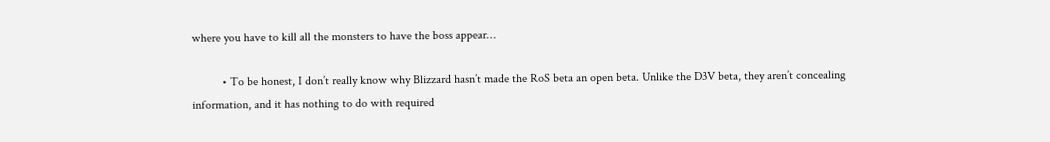where you have to kill all the monsters to have the boss appear…

          • To be honest, I don’t really know why Blizzard hasn’t made the RoS beta an open beta. Unlike the D3V beta, they aren’t concealing information, and it has nothing to do with required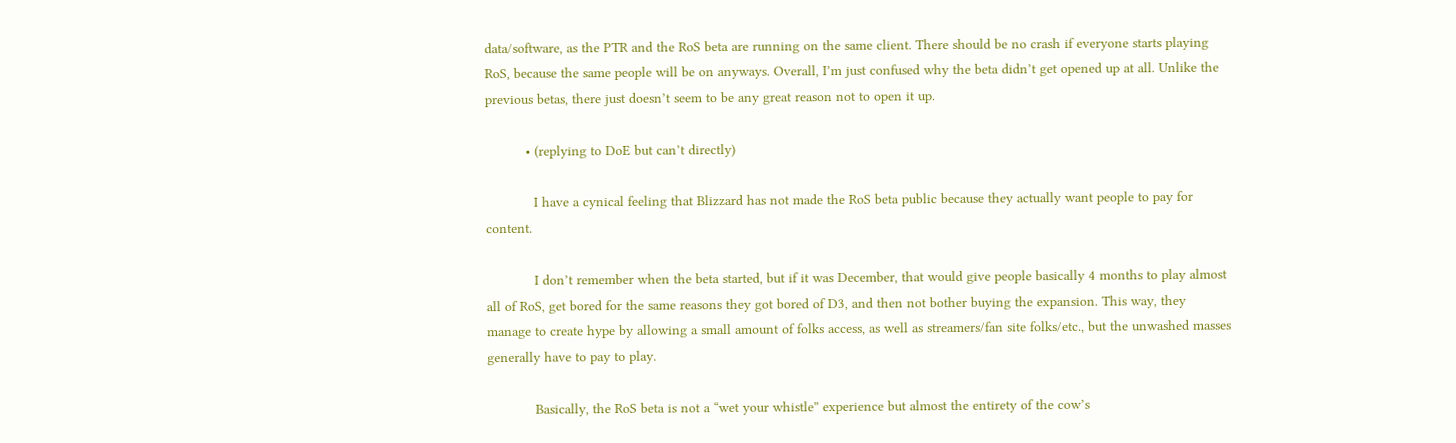data/software, as the PTR and the RoS beta are running on the same client. There should be no crash if everyone starts playing RoS, because the same people will be on anyways. Overall, I’m just confused why the beta didn’t get opened up at all. Unlike the previous betas, there just doesn’t seem to be any great reason not to open it up.

          • (replying to DoE but can’t directly)

            I have a cynical feeling that Blizzard has not made the RoS beta public because they actually want people to pay for content.

            I don’t remember when the beta started, but if it was December, that would give people basically 4 months to play almost all of RoS, get bored for the same reasons they got bored of D3, and then not bother buying the expansion. This way, they manage to create hype by allowing a small amount of folks access, as well as streamers/fan site folks/etc., but the unwashed masses generally have to pay to play.

            Basically, the RoS beta is not a “wet your whistle” experience but almost the entirety of the cow’s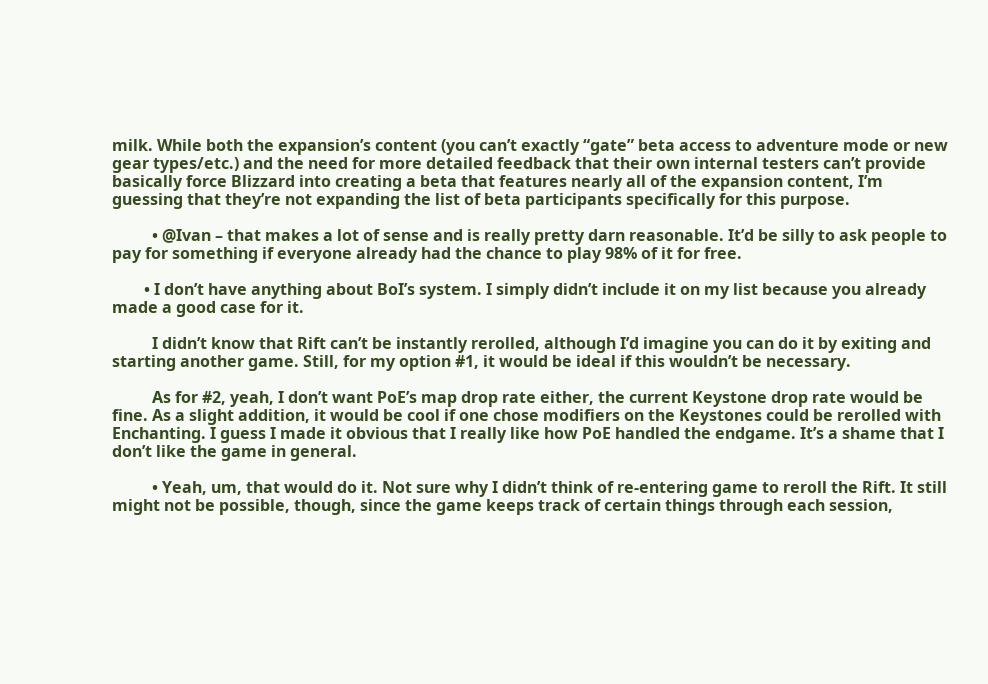milk. While both the expansion’s content (you can’t exactly “gate” beta access to adventure mode or new gear types/etc.) and the need for more detailed feedback that their own internal testers can’t provide basically force Blizzard into creating a beta that features nearly all of the expansion content, I’m guessing that they’re not expanding the list of beta participants specifically for this purpose.

          • @Ivan – that makes a lot of sense and is really pretty darn reasonable. It’d be silly to ask people to pay for something if everyone already had the chance to play 98% of it for free.

        • I don’t have anything about BoI’s system. I simply didn’t include it on my list because you already made a good case for it.

          I didn’t know that Rift can’t be instantly rerolled, although I’d imagine you can do it by exiting and starting another game. Still, for my option #1, it would be ideal if this wouldn’t be necessary.

          As for #2, yeah, I don’t want PoE’s map drop rate either, the current Keystone drop rate would be fine. As a slight addition, it would be cool if one chose modifiers on the Keystones could be rerolled with Enchanting. I guess I made it obvious that I really like how PoE handled the endgame. It’s a shame that I don’t like the game in general.

          • Yeah, um, that would do it. Not sure why I didn’t think of re-entering game to reroll the Rift. It still might not be possible, though, since the game keeps track of certain things through each session,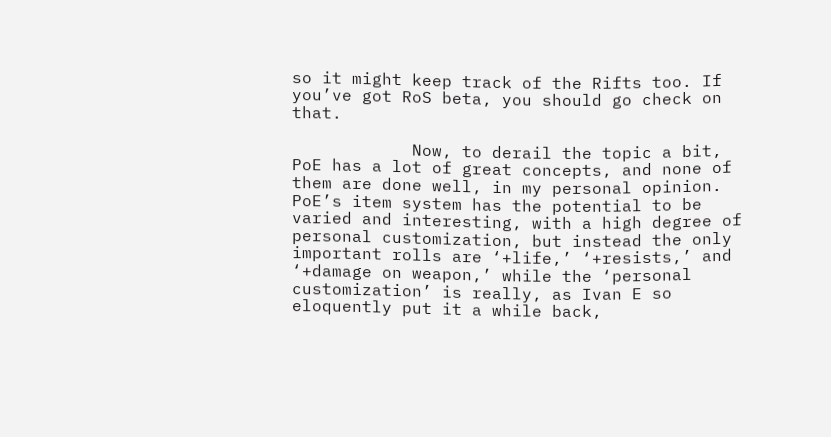so it might keep track of the Rifts too. If you’ve got RoS beta, you should go check on that.

            Now, to derail the topic a bit, PoE has a lot of great concepts, and none of them are done well, in my personal opinion. PoE’s item system has the potential to be varied and interesting, with a high degree of personal customization, but instead the only important rolls are ‘+life,’ ‘+resists,’ and ‘+damage on weapon,’ while the ‘personal customization’ is really, as Ivan E so eloquently put it a while back,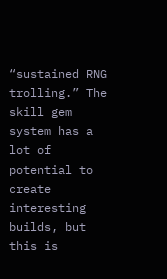“sustained RNG trolling.” The skill gem system has a lot of potential to create interesting builds, but this is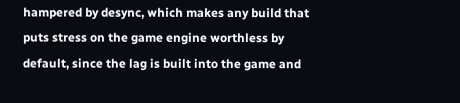hampered by desync, which makes any build that puts stress on the game engine worthless by default, since the lag is built into the game and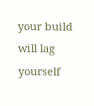your build will lag yourself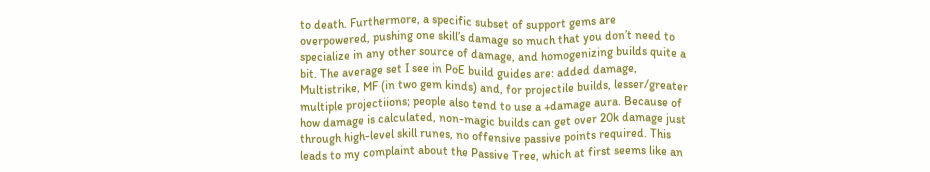to death. Furthermore, a specific subset of support gems are overpowered, pushing one skill’s damage so much that you don’t need to specialize in any other source of damage, and homogenizing builds quite a bit. The average set I see in PoE build guides are: added damage, Multistrike, MF (in two gem kinds) and, for projectile builds, lesser/greater multiple projectiions; people also tend to use a +damage aura. Because of how damage is calculated, non-magic builds can get over 20k damage just through high-level skill runes, no offensive passive points required. This leads to my complaint about the Passive Tree, which at first seems like an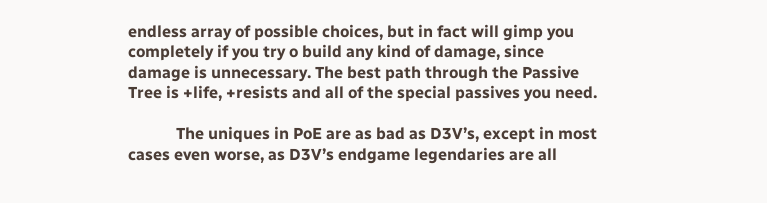endless array of possible choices, but in fact will gimp you completely if you try o build any kind of damage, since damage is unnecessary. The best path through the Passive Tree is +life, +resists and all of the special passives you need.

            The uniques in PoE are as bad as D3V’s, except in most cases even worse, as D3V’s endgame legendaries are all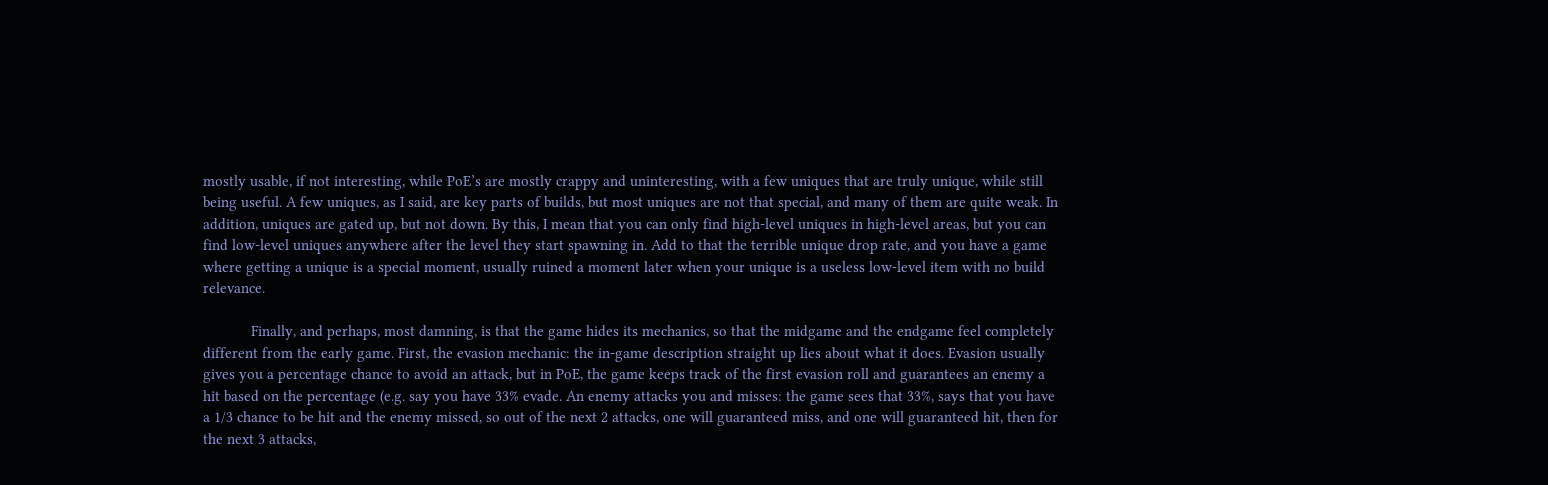mostly usable, if not interesting, while PoE’s are mostly crappy and uninteresting, with a few uniques that are truly unique, while still being useful. A few uniques, as I said, are key parts of builds, but most uniques are not that special, and many of them are quite weak. In addition, uniques are gated up, but not down. By this, I mean that you can only find high-level uniques in high-level areas, but you can find low-level uniques anywhere after the level they start spawning in. Add to that the terrible unique drop rate, and you have a game where getting a unique is a special moment, usually ruined a moment later when your unique is a useless low-level item with no build relevance.

            Finally, and perhaps, most damning, is that the game hides its mechanics, so that the midgame and the endgame feel completely different from the early game. First, the evasion mechanic: the in-game description straight up lies about what it does. Evasion usually gives you a percentage chance to avoid an attack, but in PoE, the game keeps track of the first evasion roll and guarantees an enemy a hit based on the percentage (e.g. say you have 33% evade. An enemy attacks you and misses: the game sees that 33%, says that you have a 1/3 chance to be hit and the enemy missed, so out of the next 2 attacks, one will guaranteed miss, and one will guaranteed hit, then for the next 3 attacks,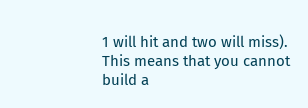1 will hit and two will miss). This means that you cannot build a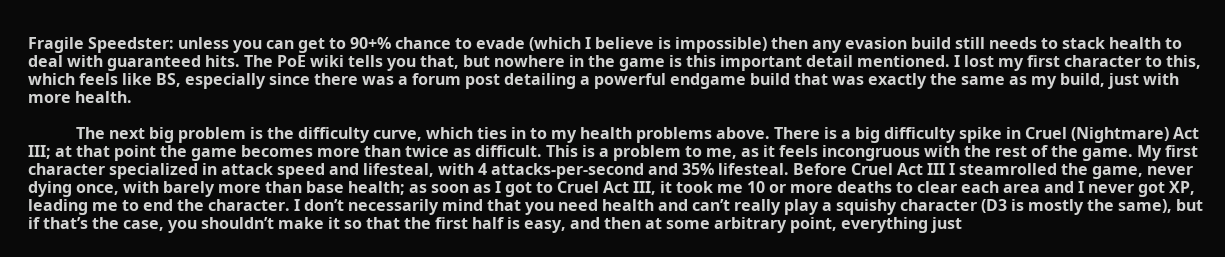Fragile Speedster: unless you can get to 90+% chance to evade (which I believe is impossible) then any evasion build still needs to stack health to deal with guaranteed hits. The PoE wiki tells you that, but nowhere in the game is this important detail mentioned. I lost my first character to this, which feels like BS, especially since there was a forum post detailing a powerful endgame build that was exactly the same as my build, just with more health.

            The next big problem is the difficulty curve, which ties in to my health problems above. There is a big difficulty spike in Cruel (Nightmare) Act III; at that point the game becomes more than twice as difficult. This is a problem to me, as it feels incongruous with the rest of the game. My first character specialized in attack speed and lifesteal, with 4 attacks-per-second and 35% lifesteal. Before Cruel Act III I steamrolled the game, never dying once, with barely more than base health; as soon as I got to Cruel Act III, it took me 10 or more deaths to clear each area and I never got XP, leading me to end the character. I don’t necessarily mind that you need health and can’t really play a squishy character (D3 is mostly the same), but if that’s the case, you shouldn’t make it so that the first half is easy, and then at some arbitrary point, everything just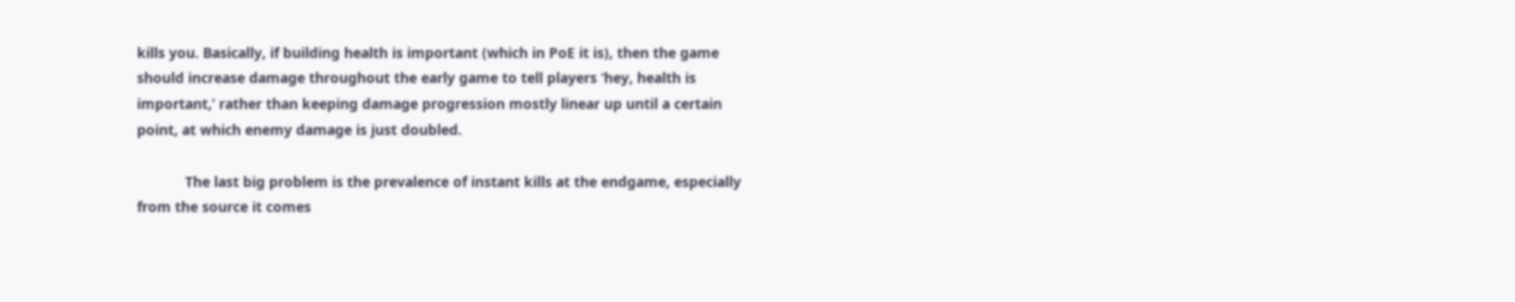kills you. Basically, if building health is important (which in PoE it is), then the game should increase damage throughout the early game to tell players ‘hey, health is important,’ rather than keeping damage progression mostly linear up until a certain point, at which enemy damage is just doubled.

            The last big problem is the prevalence of instant kills at the endgame, especially from the source it comes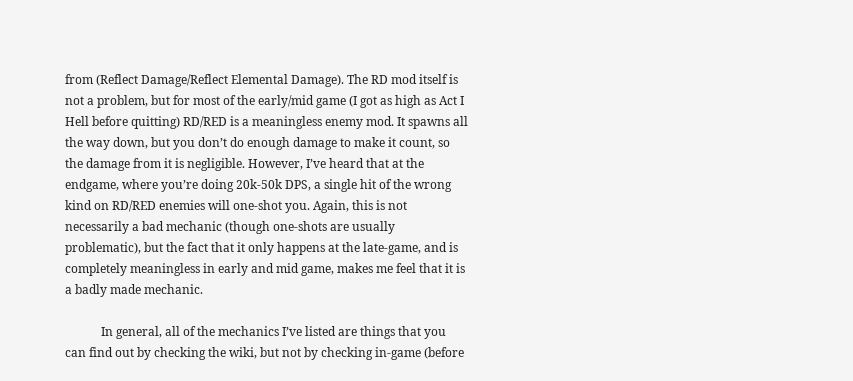from (Reflect Damage/Reflect Elemental Damage). The RD mod itself is not a problem, but for most of the early/mid game (I got as high as Act I Hell before quitting) RD/RED is a meaningless enemy mod. It spawns all the way down, but you don’t do enough damage to make it count, so the damage from it is negligible. However, I’ve heard that at the endgame, where you’re doing 20k-50k DPS, a single hit of the wrong kind on RD/RED enemies will one-shot you. Again, this is not necessarily a bad mechanic (though one-shots are usually problematic), but the fact that it only happens at the late-game, and is completely meaningless in early and mid game, makes me feel that it is a badly made mechanic.

            In general, all of the mechanics I’ve listed are things that you can find out by checking the wiki, but not by checking in-game (before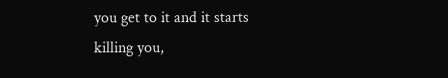you get to it and it starts killing you,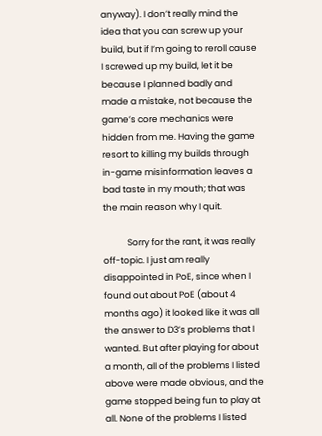anyway). I don’t really mind the idea that you can screw up your build, but if I’m going to reroll cause I screwed up my build, let it be because I planned badly and made a mistake, not because the game’s core mechanics were hidden from me. Having the game resort to killing my builds through in-game misinformation leaves a bad taste in my mouth; that was the main reason why I quit.

            Sorry for the rant, it was really off-topic. I just am really disappointed in PoE, since when I found out about PoE (about 4 months ago) it looked like it was all the answer to D3’s problems that I wanted. But after playing for about a month, all of the problems I listed above were made obvious, and the game stopped being fun to play at all. None of the problems I listed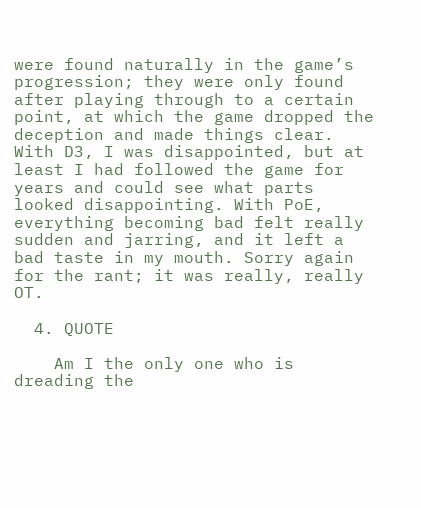were found naturally in the game’s progression; they were only found after playing through to a certain point, at which the game dropped the deception and made things clear. With D3, I was disappointed, but at least I had followed the game for years and could see what parts looked disappointing. With PoE, everything becoming bad felt really sudden and jarring, and it left a bad taste in my mouth. Sorry again for the rant; it was really, really OT.

  4. QUOTE

    Am I the only one who is dreading the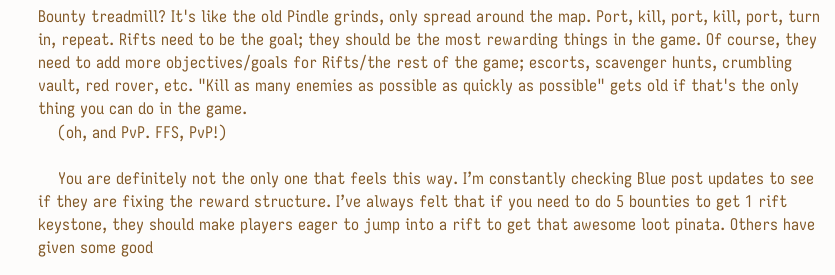Bounty treadmill? It's like the old Pindle grinds, only spread around the map. Port, kill, port, kill, port, turn in, repeat. Rifts need to be the goal; they should be the most rewarding things in the game. Of course, they need to add more objectives/goals for Rifts/the rest of the game; escorts, scavenger hunts, crumbling vault, red rover, etc. "Kill as many enemies as possible as quickly as possible" gets old if that's the only thing you can do in the game.
    (oh, and PvP. FFS, PvP!)

    You are definitely not the only one that feels this way. I’m constantly checking Blue post updates to see if they are fixing the reward structure. I’ve always felt that if you need to do 5 bounties to get 1 rift keystone, they should make players eager to jump into a rift to get that awesome loot pinata. Others have given some good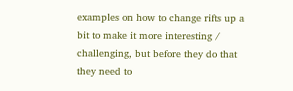examples on how to change rifts up a bit to make it more interesting / challenging, but before they do that they need to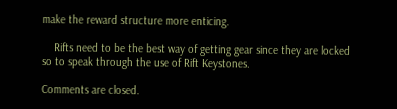make the reward structure more enticing.

    Rifts need to be the best way of getting gear since they are locked so to speak through the use of Rift Keystones.

Comments are closed.